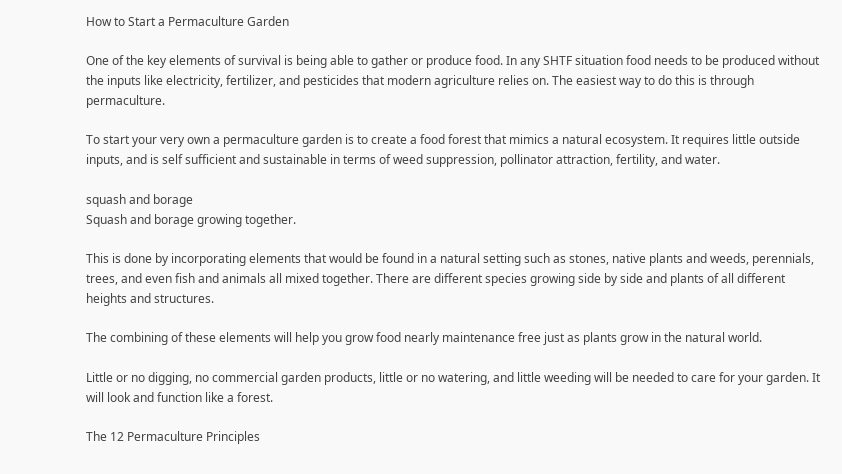How to Start a Permaculture Garden

One of the key elements of survival is being able to gather or produce food. In any SHTF situation food needs to be produced without the inputs like electricity, fertilizer, and pesticides that modern agriculture relies on. The easiest way to do this is through permaculture.

To start your very own a permaculture garden is to create a food forest that mimics a natural ecosystem. It requires little outside inputs, and is self sufficient and sustainable in terms of weed suppression, pollinator attraction, fertility, and water.

squash and borage
Squash and borage growing together.

This is done by incorporating elements that would be found in a natural setting such as stones, native plants and weeds, perennials, trees, and even fish and animals all mixed together. There are different species growing side by side and plants of all different heights and structures.

The combining of these elements will help you grow food nearly maintenance free just as plants grow in the natural world.

Little or no digging, no commercial garden products, little or no watering, and little weeding will be needed to care for your garden. It will look and function like a forest.

The 12 Permaculture Principles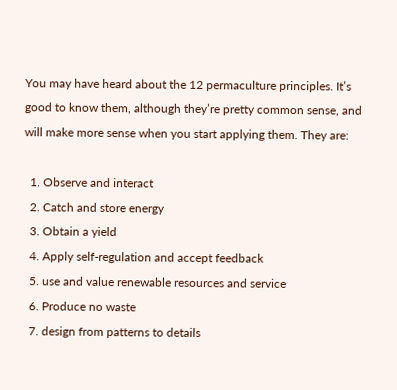You may have heard about the 12 permaculture principles. It’s good to know them, although they’re pretty common sense, and will make more sense when you start applying them. They are:

  1. Observe and interact
  2. Catch and store energy
  3. Obtain a yield
  4. Apply self-regulation and accept feedback
  5. use and value renewable resources and service
  6. Produce no waste
  7. design from patterns to details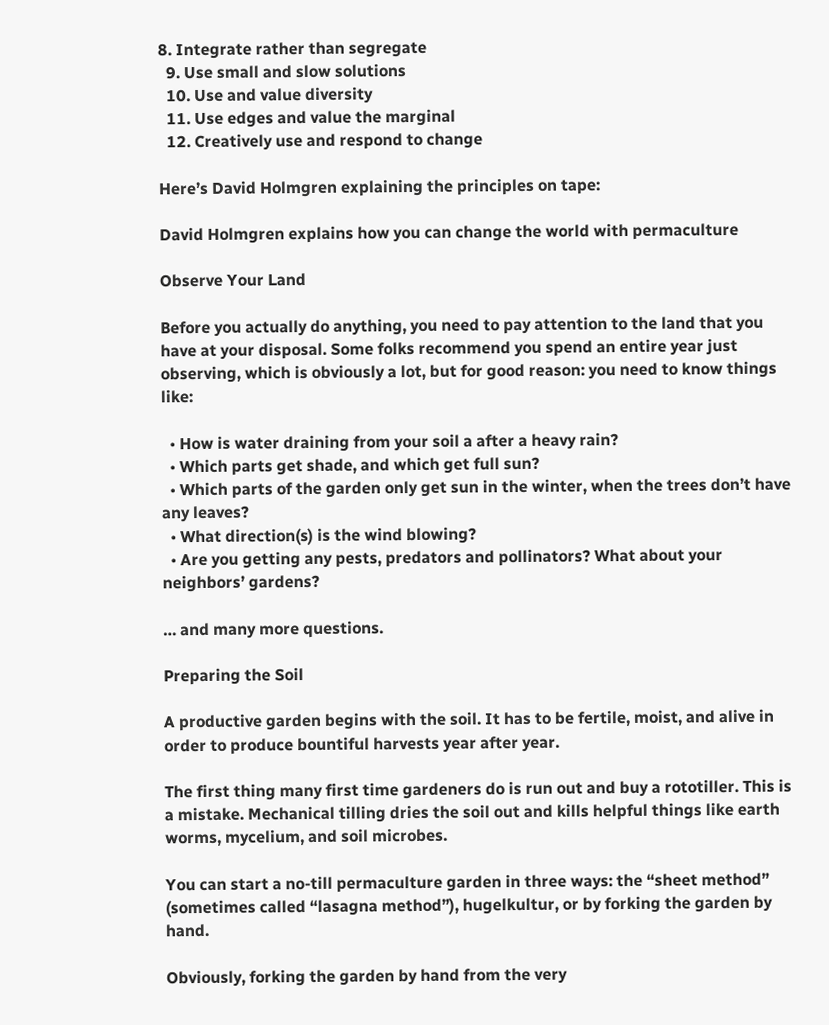8. Integrate rather than segregate
  9. Use small and slow solutions
  10. Use and value diversity
  11. Use edges and value the marginal
  12. Creatively use and respond to change

Here’s David Holmgren explaining the principles on tape:

David Holmgren explains how you can change the world with permaculture

Observe Your Land

Before you actually do anything, you need to pay attention to the land that you have at your disposal. Some folks recommend you spend an entire year just observing, which is obviously a lot, but for good reason: you need to know things like:

  • How is water draining from your soil a after a heavy rain?
  • Which parts get shade, and which get full sun?
  • Which parts of the garden only get sun in the winter, when the trees don’t have any leaves?
  • What direction(s) is the wind blowing?
  • Are you getting any pests, predators and pollinators? What about your neighbors’ gardens?

… and many more questions.

Preparing the Soil

A productive garden begins with the soil. It has to be fertile, moist, and alive in order to produce bountiful harvests year after year.

The first thing many first time gardeners do is run out and buy a rototiller. This is a mistake. Mechanical tilling dries the soil out and kills helpful things like earth worms, mycelium, and soil microbes.

You can start a no-till permaculture garden in three ways: the “sheet method” (sometimes called “lasagna method”), hugelkultur, or by forking the garden by hand.

Obviously, forking the garden by hand from the very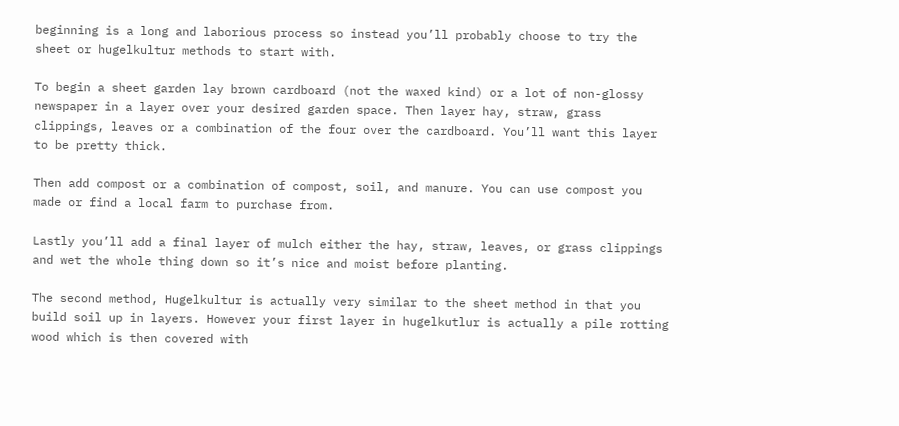beginning is a long and laborious process so instead you’ll probably choose to try the sheet or hugelkultur methods to start with.

To begin a sheet garden lay brown cardboard (not the waxed kind) or a lot of non-glossy newspaper in a layer over your desired garden space. Then layer hay, straw, grass clippings, leaves or a combination of the four over the cardboard. You’ll want this layer to be pretty thick.

Then add compost or a combination of compost, soil, and manure. You can use compost you made or find a local farm to purchase from.

Lastly you’ll add a final layer of mulch either the hay, straw, leaves, or grass clippings and wet the whole thing down so it’s nice and moist before planting.

The second method, Hugelkultur is actually very similar to the sheet method in that you build soil up in layers. However your first layer in hugelkutlur is actually a pile rotting wood which is then covered with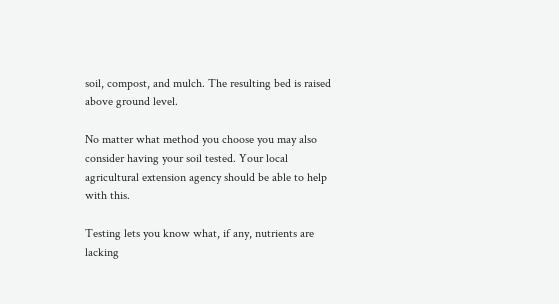soil, compost, and mulch. The resulting bed is raised above ground level.

No matter what method you choose you may also consider having your soil tested. Your local agricultural extension agency should be able to help with this.

Testing lets you know what, if any, nutrients are lacking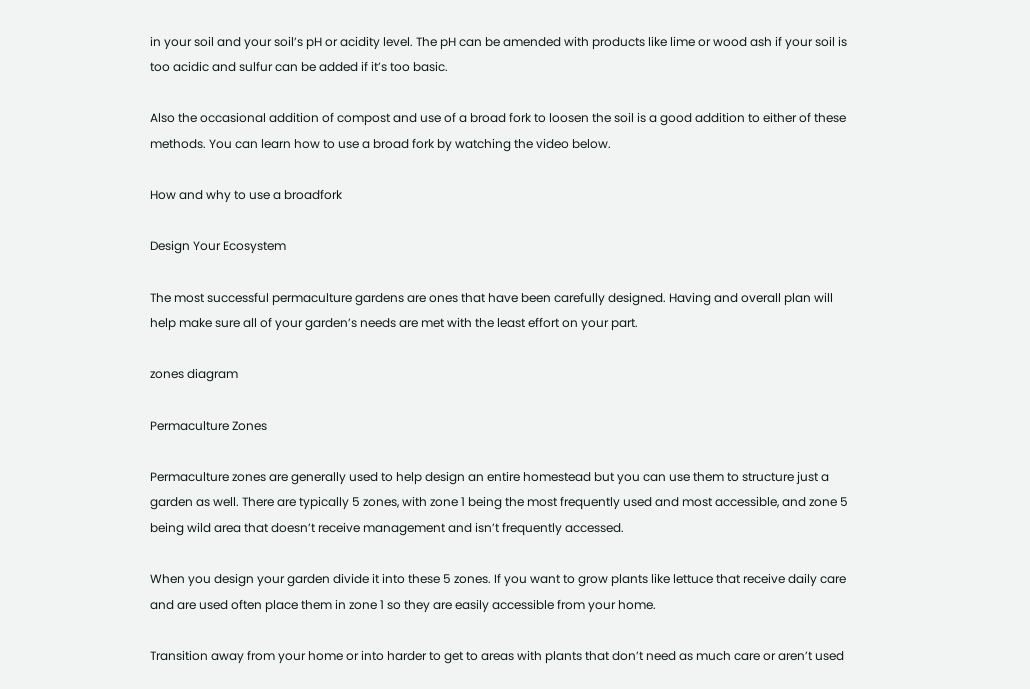in your soil and your soil’s pH or acidity level. The pH can be amended with products like lime or wood ash if your soil is too acidic and sulfur can be added if it’s too basic.

Also the occasional addition of compost and use of a broad fork to loosen the soil is a good addition to either of these methods. You can learn how to use a broad fork by watching the video below.

How and why to use a broadfork

Design Your Ecosystem

The most successful permaculture gardens are ones that have been carefully designed. Having and overall plan will help make sure all of your garden’s needs are met with the least effort on your part.

zones diagram

Permaculture Zones

Permaculture zones are generally used to help design an entire homestead but you can use them to structure just a garden as well. There are typically 5 zones, with zone 1 being the most frequently used and most accessible, and zone 5 being wild area that doesn’t receive management and isn’t frequently accessed.

When you design your garden divide it into these 5 zones. If you want to grow plants like lettuce that receive daily care and are used often place them in zone 1 so they are easily accessible from your home.

Transition away from your home or into harder to get to areas with plants that don’t need as much care or aren’t used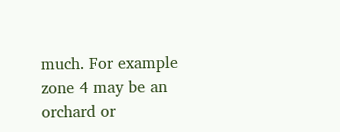much. For example zone 4 may be an orchard or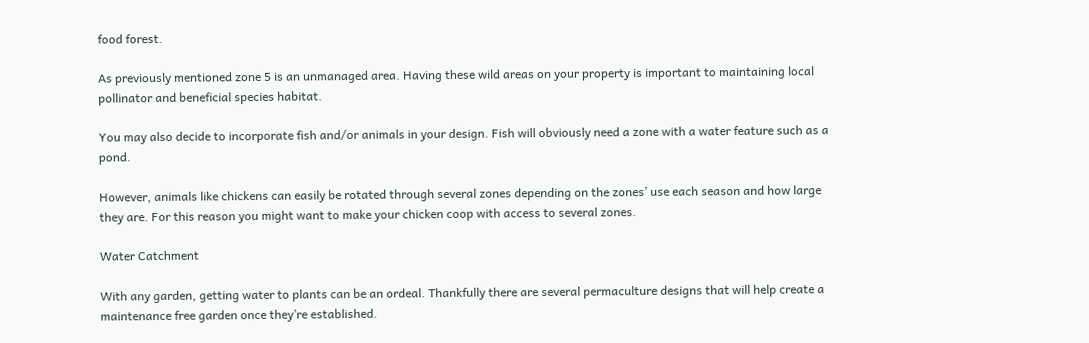food forest.

As previously mentioned zone 5 is an unmanaged area. Having these wild areas on your property is important to maintaining local pollinator and beneficial species habitat.

You may also decide to incorporate fish and/or animals in your design. Fish will obviously need a zone with a water feature such as a pond.

However, animals like chickens can easily be rotated through several zones depending on the zones’ use each season and how large they are. For this reason you might want to make your chicken coop with access to several zones.

Water Catchment

With any garden, getting water to plants can be an ordeal. Thankfully there are several permaculture designs that will help create a maintenance free garden once they’re established.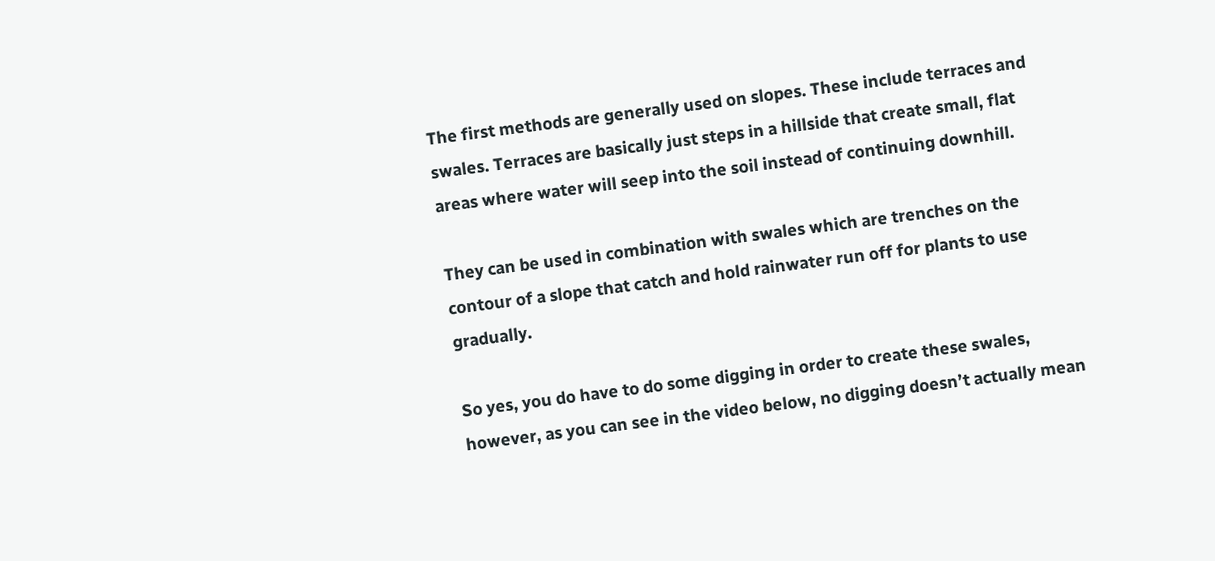The first methods are generally used on slopes. These include terraces and swales. Terraces are basically just steps in a hillside that create small, flat areas where water will seep into the soil instead of continuing downhill.

They can be used in combination with swales which are trenches on the contour of a slope that catch and hold rainwater run off for plants to use gradually.

So yes, you do have to do some digging in order to create these swales, however, as you can see in the video below, no digging doesn’t actually mean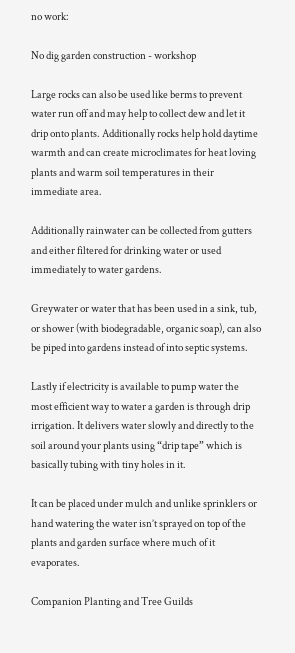no work:

No dig garden construction - workshop

Large rocks can also be used like berms to prevent water run off and may help to collect dew and let it drip onto plants. Additionally rocks help hold daytime warmth and can create microclimates for heat loving plants and warm soil temperatures in their immediate area.

Additionally rainwater can be collected from gutters and either filtered for drinking water or used immediately to water gardens.

Greywater or water that has been used in a sink, tub, or shower (with biodegradable, organic soap), can also be piped into gardens instead of into septic systems.

Lastly if electricity is available to pump water the most efficient way to water a garden is through drip irrigation. It delivers water slowly and directly to the soil around your plants using “drip tape” which is basically tubing with tiny holes in it.

It can be placed under mulch and unlike sprinklers or hand watering the water isn’t sprayed on top of the plants and garden surface where much of it evaporates.

Companion Planting and Tree Guilds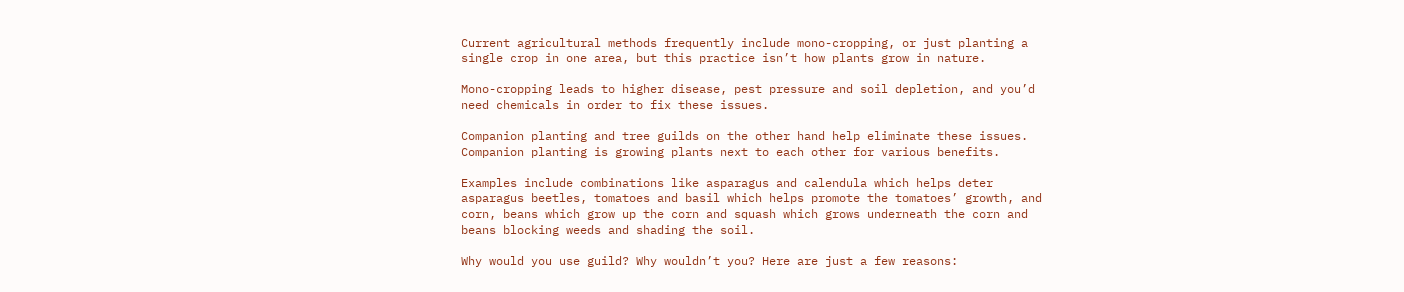Current agricultural methods frequently include mono-cropping, or just planting a single crop in one area, but this practice isn’t how plants grow in nature.

Mono-cropping leads to higher disease, pest pressure and soil depletion, and you’d need chemicals in order to fix these issues.

Companion planting and tree guilds on the other hand help eliminate these issues. Companion planting is growing plants next to each other for various benefits.

Examples include combinations like asparagus and calendula which helps deter asparagus beetles, tomatoes and basil which helps promote the tomatoes’ growth, and corn, beans which grow up the corn and squash which grows underneath the corn and beans blocking weeds and shading the soil.

Why would you use guild? Why wouldn’t you? Here are just a few reasons: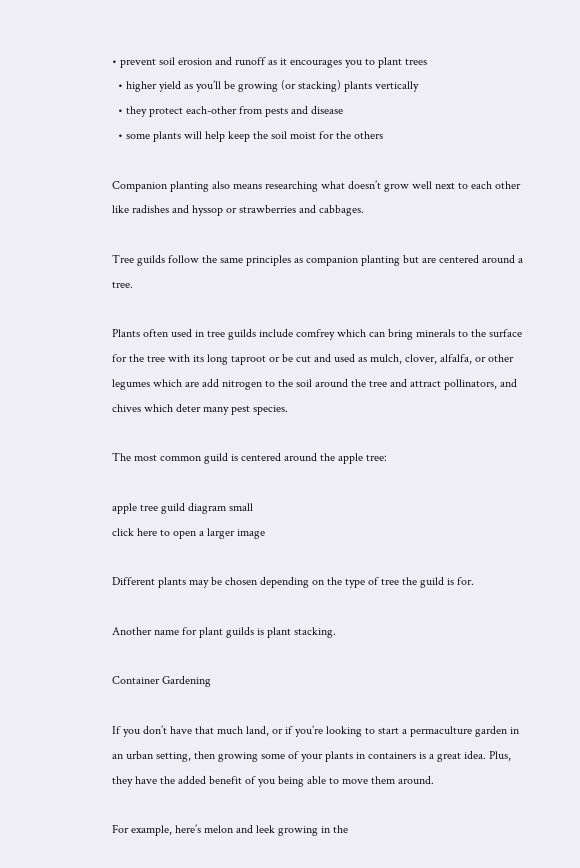• prevent soil erosion and runoff as it encourages you to plant trees
  • higher yield as you’ll be growing (or stacking) plants vertically
  • they protect each-other from pests and disease
  • some plants will help keep the soil moist for the others

Companion planting also means researching what doesn’t grow well next to each other like radishes and hyssop or strawberries and cabbages.

Tree guilds follow the same principles as companion planting but are centered around a tree.

Plants often used in tree guilds include comfrey which can bring minerals to the surface for the tree with its long taproot or be cut and used as mulch, clover, alfalfa, or other legumes which are add nitrogen to the soil around the tree and attract pollinators, and chives which deter many pest species.

The most common guild is centered around the apple tree:

apple tree guild diagram small
click here to open a larger image

Different plants may be chosen depending on the type of tree the guild is for.

Another name for plant guilds is plant stacking.

Container Gardening

If you don’t have that much land, or if you’re looking to start a permaculture garden in an urban setting, then growing some of your plants in containers is a great idea. Plus, they have the added benefit of you being able to move them around.

For example, here’s melon and leek growing in the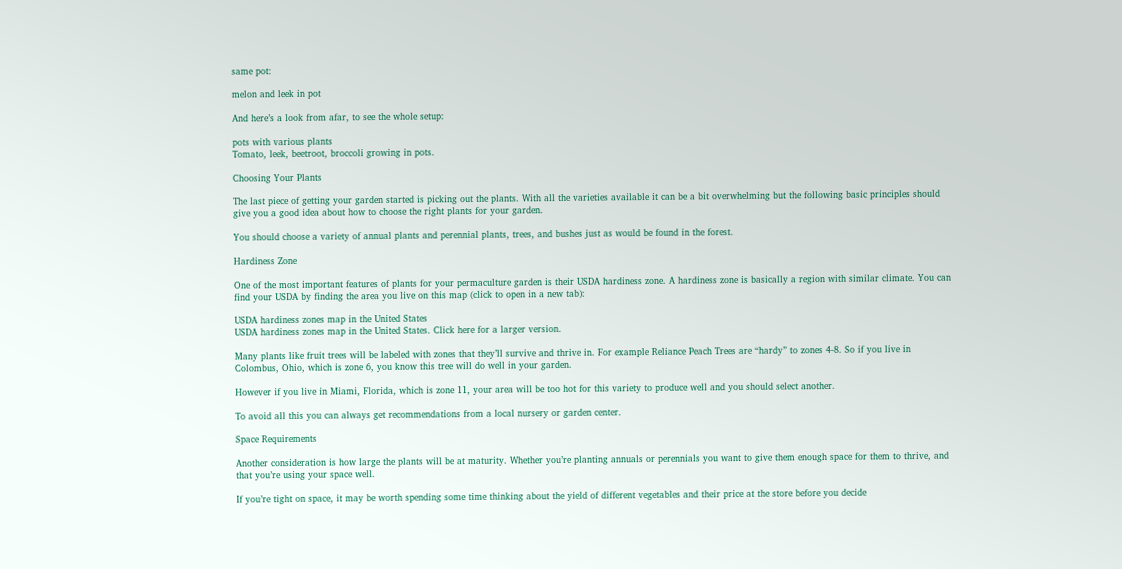same pot:

melon and leek in pot

And here’s a look from afar, to see the whole setup:

pots with various plants
Tomato, leek, beetroot, broccoli growing in pots.

Choosing Your Plants

The last piece of getting your garden started is picking out the plants. With all the varieties available it can be a bit overwhelming but the following basic principles should give you a good idea about how to choose the right plants for your garden.

You should choose a variety of annual plants and perennial plants, trees, and bushes just as would be found in the forest.

Hardiness Zone

One of the most important features of plants for your permaculture garden is their USDA hardiness zone. A hardiness zone is basically a region with similar climate. You can find your USDA by finding the area you live on this map (click to open in a new tab):

USDA hardiness zones map in the United States
USDA hardiness zones map in the United States. Click here for a larger version.

Many plants like fruit trees will be labeled with zones that they’ll survive and thrive in. For example Reliance Peach Trees are “hardy” to zones 4-8. So if you live in Colombus, Ohio, which is zone 6, you know this tree will do well in your garden.

However if you live in Miami, Florida, which is zone 11, your area will be too hot for this variety to produce well and you should select another.

To avoid all this you can always get recommendations from a local nursery or garden center.

Space Requirements

Another consideration is how large the plants will be at maturity. Whether you’re planting annuals or perennials you want to give them enough space for them to thrive, and that you’re using your space well.

If you’re tight on space, it may be worth spending some time thinking about the yield of different vegetables and their price at the store before you decide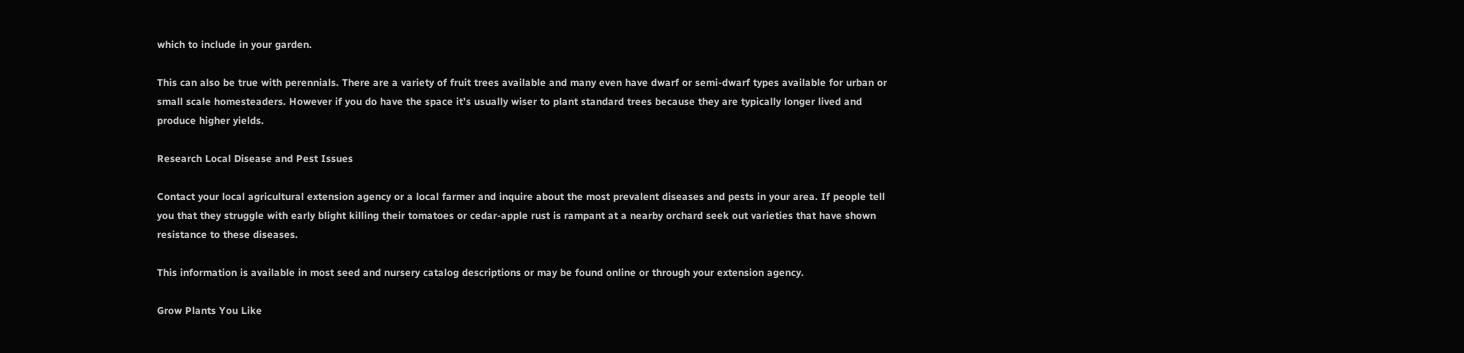which to include in your garden.

This can also be true with perennials. There are a variety of fruit trees available and many even have dwarf or semi-dwarf types available for urban or small scale homesteaders. However if you do have the space it’s usually wiser to plant standard trees because they are typically longer lived and produce higher yields.

Research Local Disease and Pest Issues

Contact your local agricultural extension agency or a local farmer and inquire about the most prevalent diseases and pests in your area. If people tell you that they struggle with early blight killing their tomatoes or cedar-apple rust is rampant at a nearby orchard seek out varieties that have shown resistance to these diseases.

This information is available in most seed and nursery catalog descriptions or may be found online or through your extension agency.

Grow Plants You Like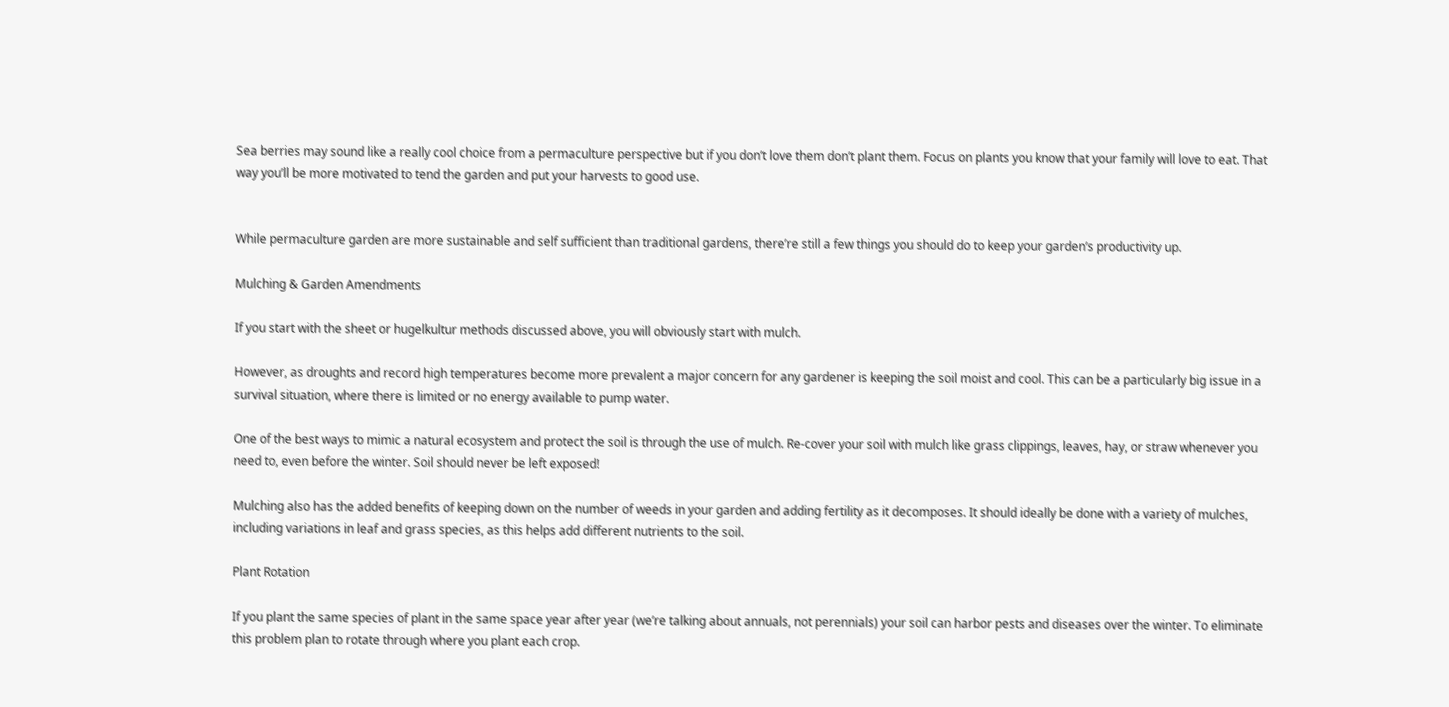Sea berries may sound like a really cool choice from a permaculture perspective but if you don’t love them don’t plant them. Focus on plants you know that your family will love to eat. That way you’ll be more motivated to tend the garden and put your harvests to good use.


While permaculture garden are more sustainable and self sufficient than traditional gardens, there’re still a few things you should do to keep your garden’s productivity up.

Mulching & Garden Amendments

If you start with the sheet or hugelkultur methods discussed above, you will obviously start with mulch.

However, as droughts and record high temperatures become more prevalent a major concern for any gardener is keeping the soil moist and cool. This can be a particularly big issue in a survival situation, where there is limited or no energy available to pump water.

One of the best ways to mimic a natural ecosystem and protect the soil is through the use of mulch. Re-cover your soil with mulch like grass clippings, leaves, hay, or straw whenever you need to, even before the winter. Soil should never be left exposed!

Mulching also has the added benefits of keeping down on the number of weeds in your garden and adding fertility as it decomposes. It should ideally be done with a variety of mulches, including variations in leaf and grass species, as this helps add different nutrients to the soil.

Plant Rotation

If you plant the same species of plant in the same space year after year (we’re talking about annuals, not perennials) your soil can harbor pests and diseases over the winter. To eliminate this problem plan to rotate through where you plant each crop.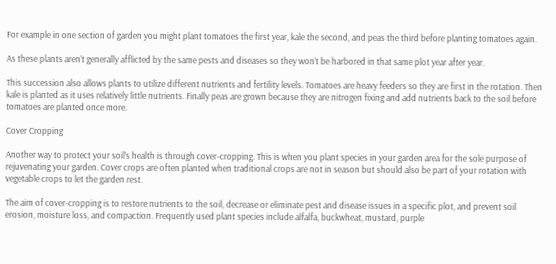For example in one section of garden you might plant tomatoes the first year, kale the second, and peas the third before planting tomatoes again.

As these plants aren’t generally afflicted by the same pests and diseases so they won’t be harbored in that same plot year after year.

This succession also allows plants to utilize different nutrients and fertility levels. Tomatoes are heavy feeders so they are first in the rotation. Then kale is planted as it uses relatively little nutrients. Finally peas are grown because they are nitrogen fixing and add nutrients back to the soil before tomatoes are planted once more.

Cover Cropping

Another way to protect your soil’s health is through cover-cropping. This is when you plant species in your garden area for the sole purpose of rejuvenating your garden. Cover crops are often planted when traditional crops are not in season but should also be part of your rotation with vegetable crops to let the garden rest.

The aim of cover-cropping is to restore nutrients to the soil, decrease or eliminate pest and disease issues in a specific plot, and prevent soil erosion, moisture loss, and compaction. Frequently used plant species include alfalfa, buckwheat, mustard, purple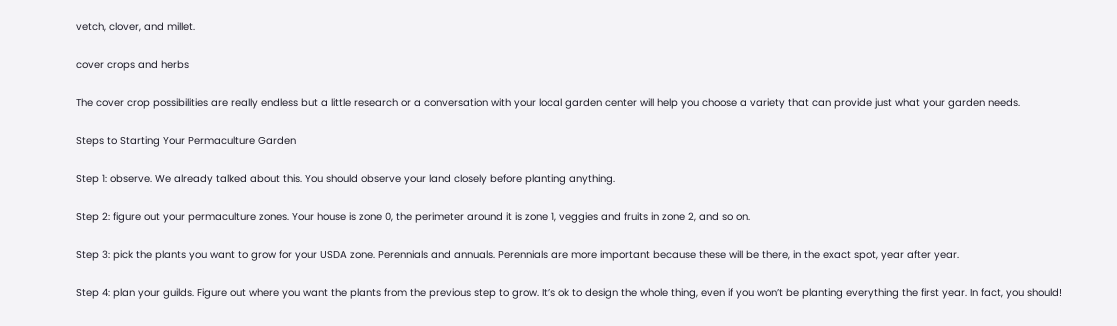vetch, clover, and millet.

cover crops and herbs

The cover crop possibilities are really endless but a little research or a conversation with your local garden center will help you choose a variety that can provide just what your garden needs.

Steps to Starting Your Permaculture Garden

Step 1: observe. We already talked about this. You should observe your land closely before planting anything.

Step 2: figure out your permaculture zones. Your house is zone 0, the perimeter around it is zone 1, veggies and fruits in zone 2, and so on.

Step 3: pick the plants you want to grow for your USDA zone. Perennials and annuals. Perennials are more important because these will be there, in the exact spot, year after year.

Step 4: plan your guilds. Figure out where you want the plants from the previous step to grow. It’s ok to design the whole thing, even if you won’t be planting everything the first year. In fact, you should!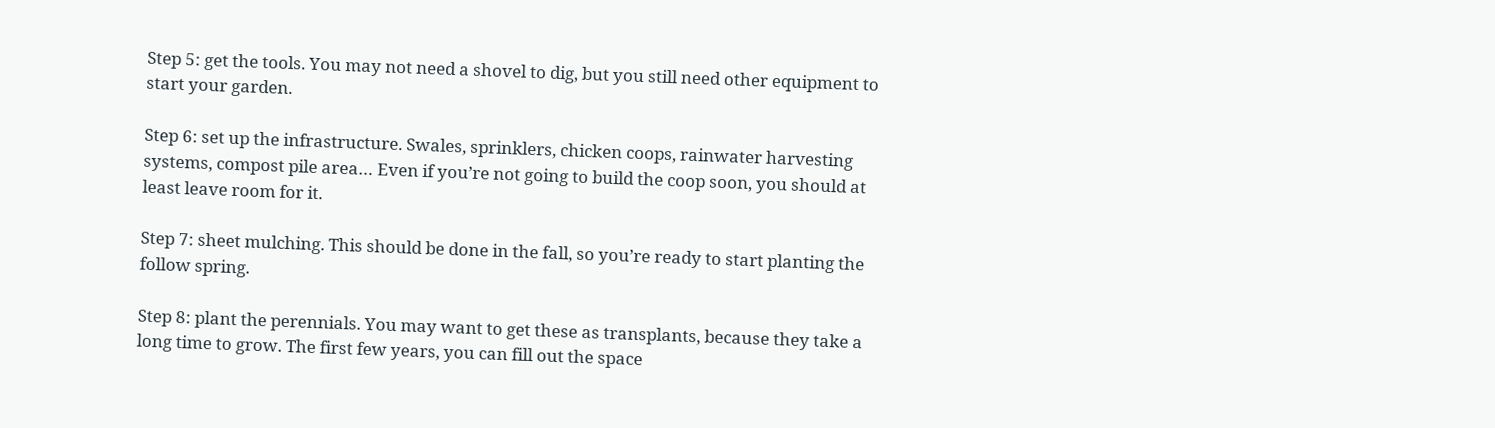Step 5: get the tools. You may not need a shovel to dig, but you still need other equipment to start your garden.

Step 6: set up the infrastructure. Swales, sprinklers, chicken coops, rainwater harvesting systems, compost pile area… Even if you’re not going to build the coop soon, you should at least leave room for it.

Step 7: sheet mulching. This should be done in the fall, so you’re ready to start planting the follow spring.

Step 8: plant the perennials. You may want to get these as transplants, because they take a long time to grow. The first few years, you can fill out the space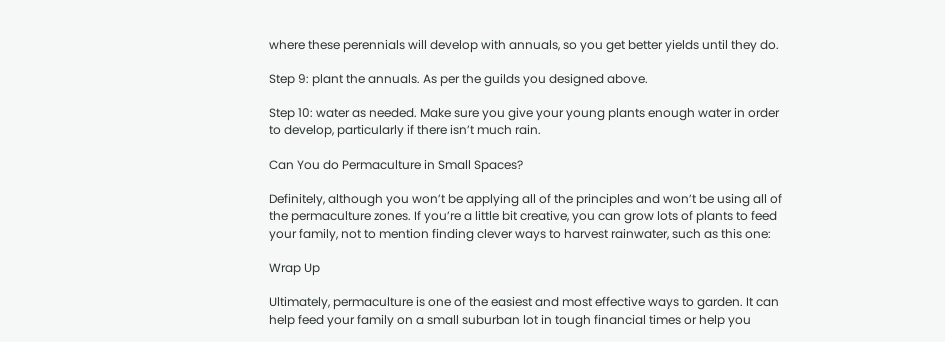where these perennials will develop with annuals, so you get better yields until they do.

Step 9: plant the annuals. As per the guilds you designed above.

Step 10: water as needed. Make sure you give your young plants enough water in order to develop, particularly if there isn’t much rain.

Can You do Permaculture in Small Spaces?

Definitely, although you won’t be applying all of the principles and won’t be using all of the permaculture zones. If you’re a little bit creative, you can grow lots of plants to feed your family, not to mention finding clever ways to harvest rainwater, such as this one:

Wrap Up

Ultimately, permaculture is one of the easiest and most effective ways to garden. It can help feed your family on a small suburban lot in tough financial times or help you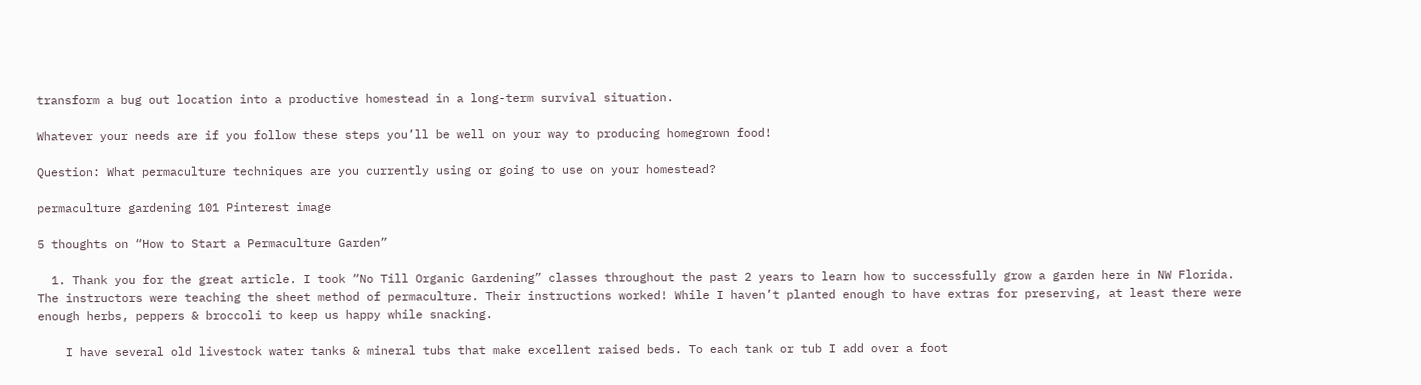transform a bug out location into a productive homestead in a long-term survival situation.

Whatever your needs are if you follow these steps you’ll be well on your way to producing homegrown food!

Question: What permaculture techniques are you currently using or going to use on your homestead?

permaculture gardening 101 Pinterest image

5 thoughts on “How to Start a Permaculture Garden”

  1. Thank you for the great article. I took “No Till Organic Gardening” classes throughout the past 2 years to learn how to successfully grow a garden here in NW Florida. The instructors were teaching the sheet method of permaculture. Their instructions worked! While I haven’t planted enough to have extras for preserving, at least there were enough herbs, peppers & broccoli to keep us happy while snacking.

    I have several old livestock water tanks & mineral tubs that make excellent raised beds. To each tank or tub I add over a foot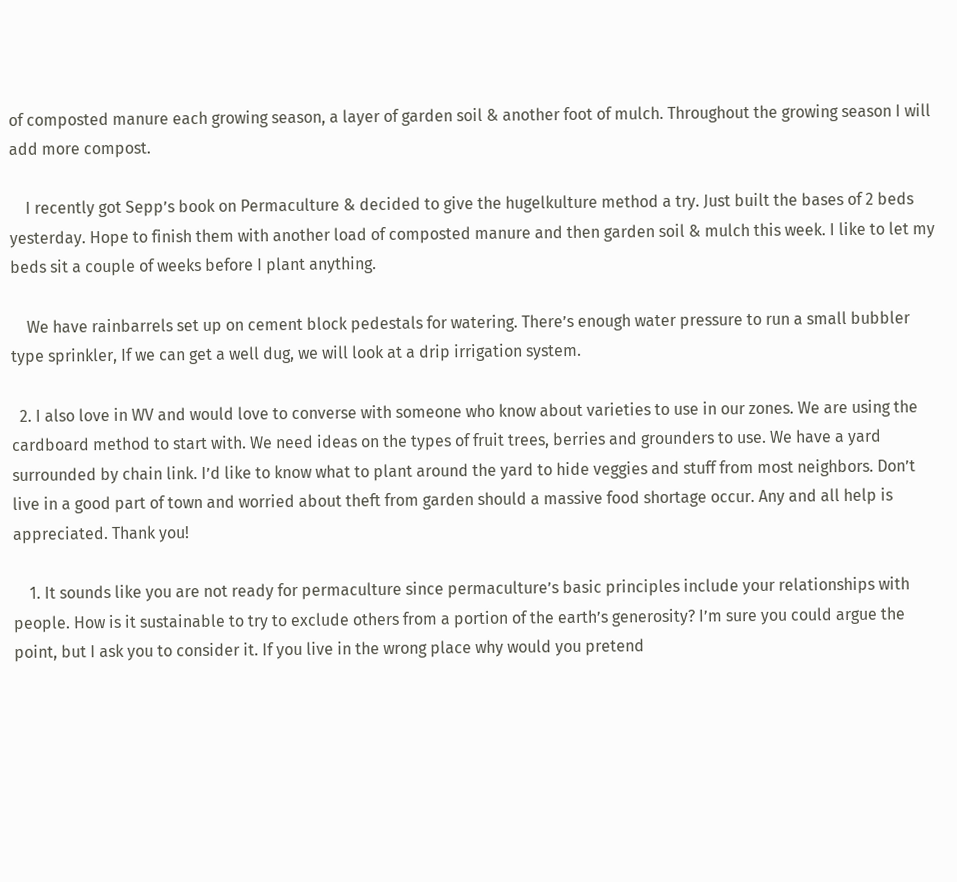of composted manure each growing season, a layer of garden soil & another foot of mulch. Throughout the growing season I will add more compost.

    I recently got Sepp’s book on Permaculture & decided to give the hugelkulture method a try. Just built the bases of 2 beds yesterday. Hope to finish them with another load of composted manure and then garden soil & mulch this week. I like to let my beds sit a couple of weeks before I plant anything.

    We have rainbarrels set up on cement block pedestals for watering. There’s enough water pressure to run a small bubbler type sprinkler, If we can get a well dug, we will look at a drip irrigation system.

  2. I also love in WV and would love to converse with someone who know about varieties to use in our zones. We are using the cardboard method to start with. We need ideas on the types of fruit trees, berries and grounders to use. We have a yard surrounded by chain link. I’d like to know what to plant around the yard to hide veggies and stuff from most neighbors. Don’t live in a good part of town and worried about theft from garden should a massive food shortage occur. Any and all help is appreciated. Thank you!

    1. It sounds like you are not ready for permaculture since permaculture’s basic principles include your relationships with people. How is it sustainable to try to exclude others from a portion of the earth’s generosity? I’m sure you could argue the point, but I ask you to consider it. If you live in the wrong place why would you pretend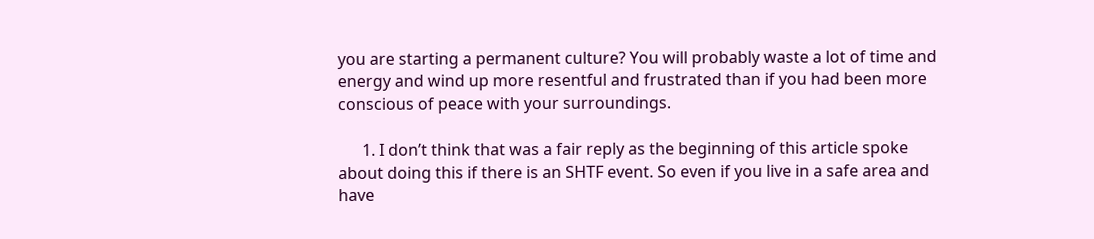you are starting a permanent culture? You will probably waste a lot of time and energy and wind up more resentful and frustrated than if you had been more conscious of peace with your surroundings.

      1. I don’t think that was a fair reply as the beginning of this article spoke about doing this if there is an SHTF event. So even if you live in a safe area and have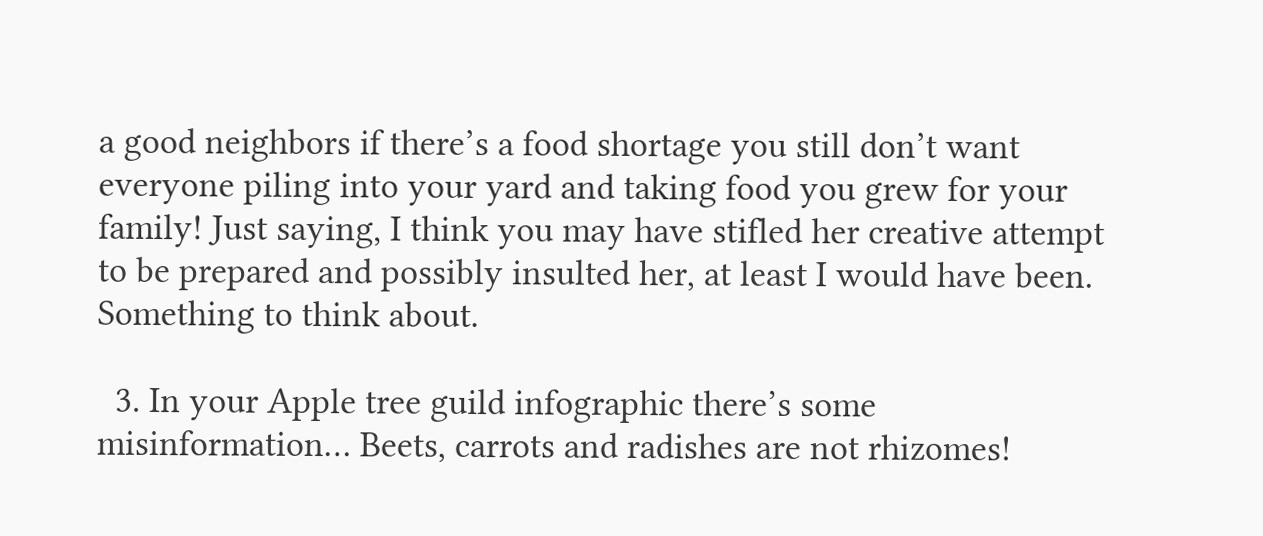a good neighbors if there’s a food shortage you still don’t want everyone piling into your yard and taking food you grew for your family! Just saying, I think you may have stifled her creative attempt to be prepared and possibly insulted her, at least I would have been. Something to think about.

  3. In your Apple tree guild infographic there’s some misinformation… Beets, carrots and radishes are not rhizomes!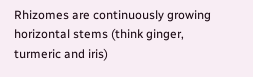Rhizomes are continuously growing horizontal stems (think ginger, turmeric and iris)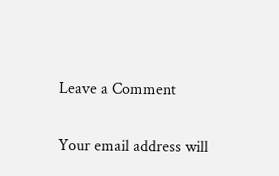Leave a Comment

Your email address will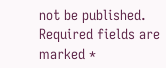not be published. Required fields are marked *